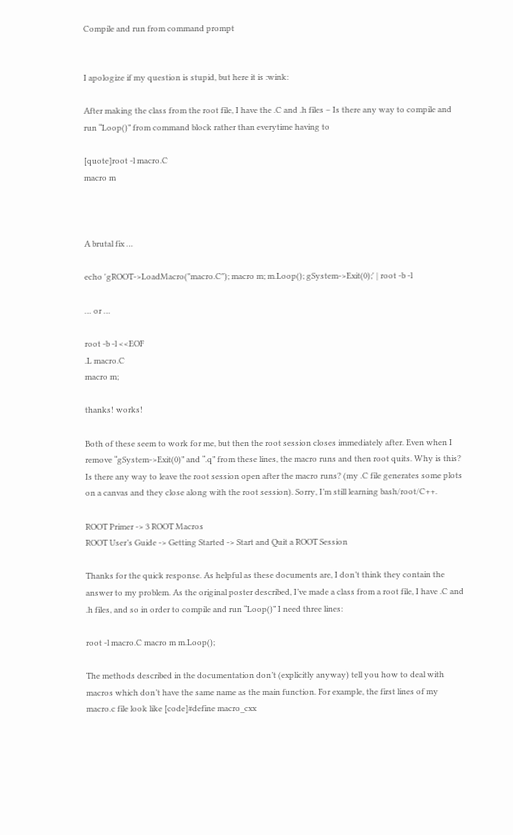Compile and run from command prompt


I apologize if my question is stupid, but here it is :wink:

After making the class from the root file, I have the .C and .h files – Is there any way to compile and run “Loop()” from command block rather than everytime having to

[quote]root -l macro.C
macro m



A brutal fix …

echo 'gROOT->LoadMacro("macro.C"); macro m; m.Loop(); gSystem->Exit(0);' | root -b -l

… or …

root -b -l <<EOF
.L macro.C
macro m;

thanks! works!

Both of these seem to work for me, but then the root session closes immediately after. Even when I remove “gSystem->Exit(0)” and “.q” from these lines, the macro runs and then root quits. Why is this? Is there any way to leave the root session open after the macro runs? (my .C file generates some plots on a canvas and they close along with the root session). Sorry, I’m still learning bash/root/C++.

ROOT Primer -> 3 ROOT Macros
ROOT User’s Guide -> Getting Started -> Start and Quit a ROOT Session

Thanks for the quick response. As helpful as these documents are, I don’t think they contain the answer to my problem. As the original poster described, I’ve made a class from a root file, I have .C and .h files, and so in order to compile and run “Loop()” I need three lines:

root -l macro.C macro m m.Loop();

The methods described in the documentation don’t (explicitly anyway) tell you how to deal with macros which don’t have the same name as the main function. For example, the first lines of my macro.c file look like [code]#define macro_cxx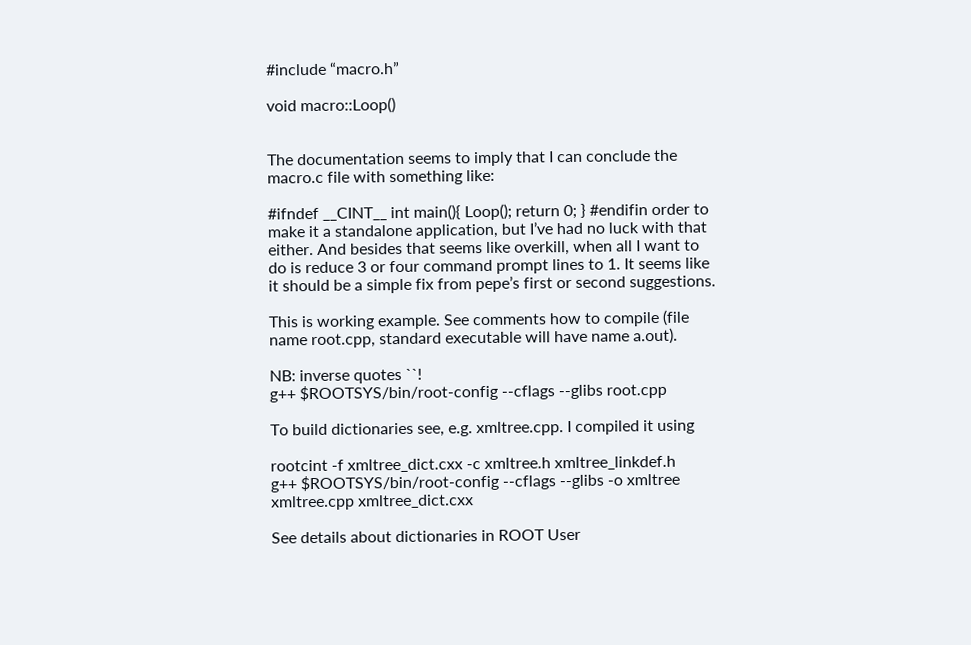#include “macro.h”

void macro::Loop()


The documentation seems to imply that I can conclude the macro.c file with something like:

#ifndef __CINT__ int main(){ Loop(); return 0; } #endifin order to make it a standalone application, but I’ve had no luck with that either. And besides that seems like overkill, when all I want to do is reduce 3 or four command prompt lines to 1. It seems like it should be a simple fix from pepe’s first or second suggestions.

This is working example. See comments how to compile (file name root.cpp, standard executable will have name a.out).

NB: inverse quotes ``!
g++ $ROOTSYS/bin/root-config --cflags --glibs root.cpp

To build dictionaries see, e.g. xmltree.cpp. I compiled it using

rootcint -f xmltree_dict.cxx -c xmltree.h xmltree_linkdef.h
g++ $ROOTSYS/bin/root-config --cflags --glibs -o xmltree xmltree.cpp xmltree_dict.cxx

See details about dictionaries in ROOT User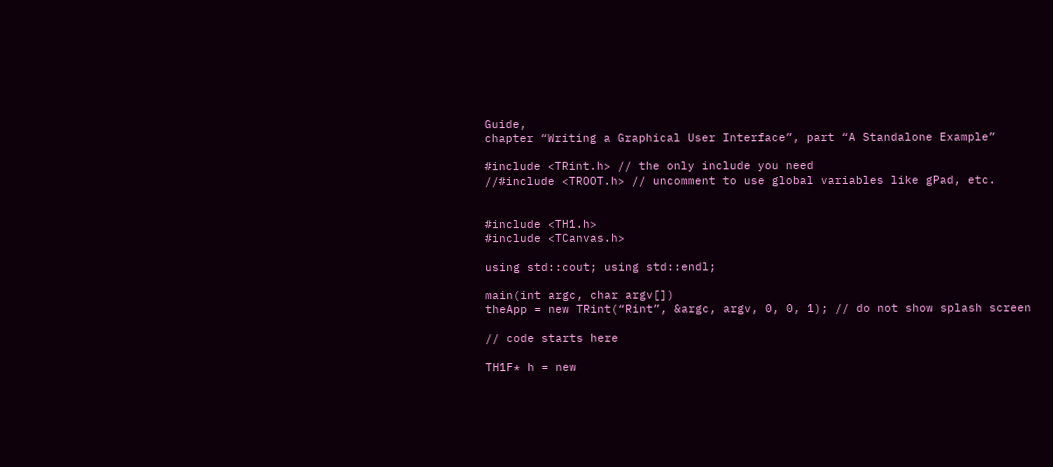Guide,
chapter “Writing a Graphical User Interface”, part “A Standalone Example”

#include <TRint.h> // the only include you need
//#include <TROOT.h> // uncomment to use global variables like gPad, etc.


#include <TH1.h>
#include <TCanvas.h>

using std::cout; using std::endl;

main(int argc, char argv[])
theApp = new TRint(“Rint”, &argc, argv, 0, 0, 1); // do not show splash screen

// code starts here

TH1F* h = new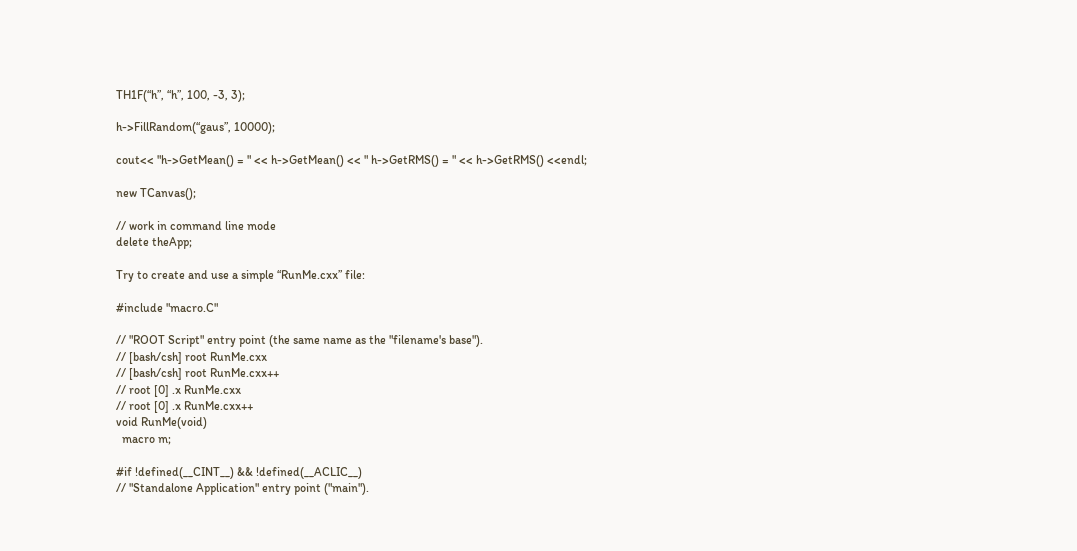TH1F(“h”, “h”, 100, -3, 3);

h->FillRandom(“gaus”, 10000);

cout<< "h->GetMean() = " << h->GetMean() << " h->GetRMS() = " << h->GetRMS() <<endl;

new TCanvas();

// work in command line mode
delete theApp;

Try to create and use a simple “RunMe.cxx” file:

#include "macro.C"

// "ROOT Script" entry point (the same name as the "filename's base").
// [bash/csh] root RunMe.cxx
// [bash/csh] root RunMe.cxx++
// root [0] .x RunMe.cxx
// root [0] .x RunMe.cxx++
void RunMe(void)
  macro m;

#if !defined(__CINT__) && !defined(__ACLIC__)
// "Standalone Application" entry point ("main").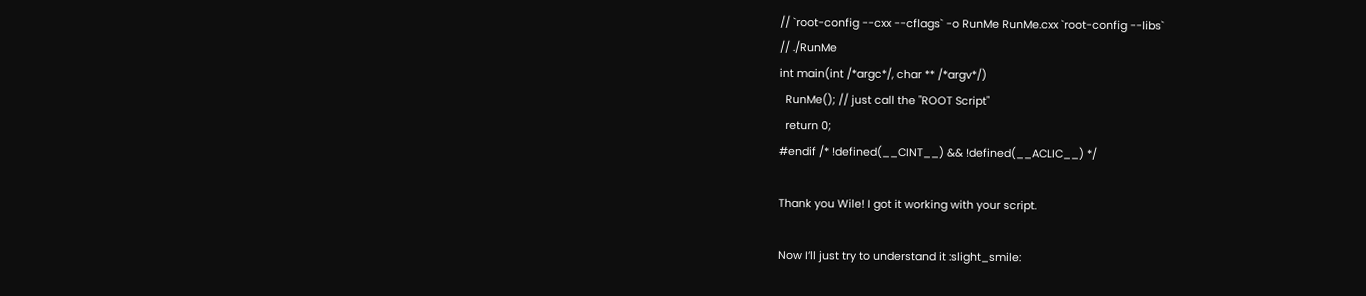// `root-config --cxx --cflags` -o RunMe RunMe.cxx `root-config --libs`
// ./RunMe
int main(int /*argc*/, char ** /*argv*/)
  RunMe(); // just call the "ROOT Script"
  return 0;
#endif /* !defined(__CINT__) && !defined(__ACLIC__) */

Thank you Wile! I got it working with your script.

Now I’ll just try to understand it :slight_smile: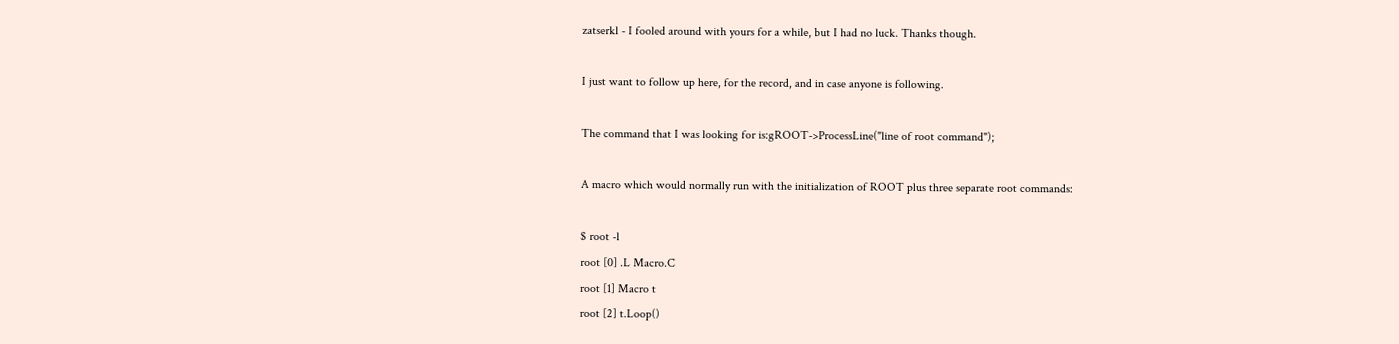zatserkl - I fooled around with yours for a while, but I had no luck. Thanks though.

I just want to follow up here, for the record, and in case anyone is following.

The command that I was looking for is:gROOT->ProcessLine("line of root command");

A macro which would normally run with the initialization of ROOT plus three separate root commands:

$ root -l
root [0] .L Macro.C
root [1] Macro t
root [2] t.Loop()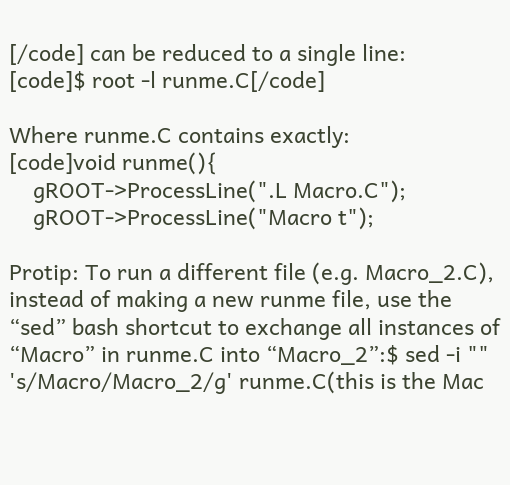[/code] can be reduced to a single line:
[code]$ root -l runme.C[/code]

Where runme.C contains exactly:
[code]void runme(){
    gROOT->ProcessLine(".L Macro.C");
    gROOT->ProcessLine("Macro t");

Protip: To run a different file (e.g. Macro_2.C), instead of making a new runme file, use the “sed” bash shortcut to exchange all instances of “Macro” in runme.C into “Macro_2”:$ sed -i "" 's/Macro/Macro_2/g' runme.C(this is the Mac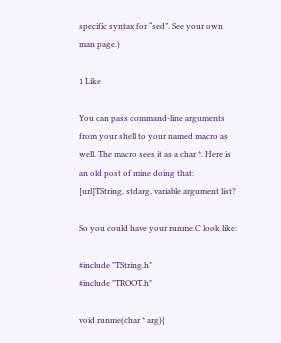specific syntax for “sed”. See your own man page.)

1 Like

You can pass command-line arguments from your shell to your named macro as well. The macro sees it as a char *. Here is an old post of mine doing that: [url]TString, stdarg, variable argument list?

So you could have your runme.C look like:

#include "TString.h"
#include "TROOT.h"

void runme(char * arg){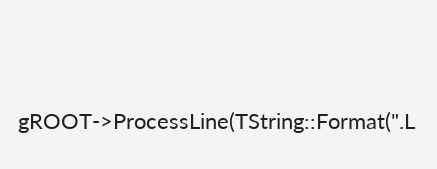gROOT->ProcessLine(TString::Format(".L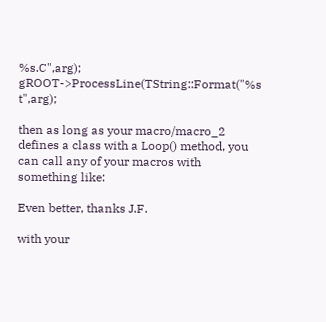%s.C",arg);
gROOT->ProcessLine(TString::Format("%s t",arg);

then as long as your macro/macro_2 defines a class with a Loop() method, you can call any of your macros with something like:

Even better, thanks J.F.

with your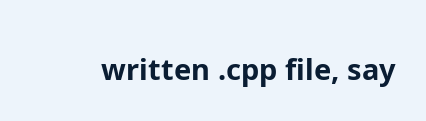written .cpp file, say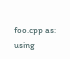foo.cpp as:
using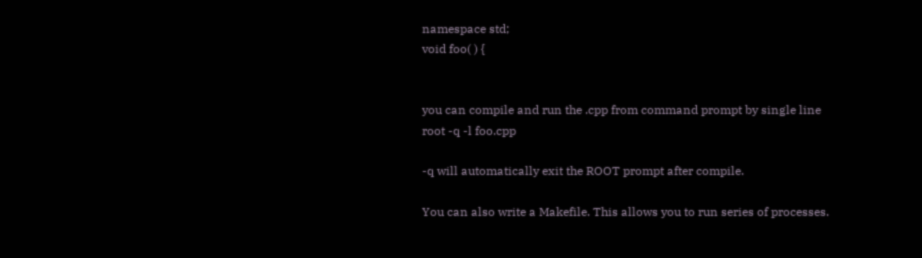namespace std;
void foo( ) {


you can compile and run the .cpp from command prompt by single line
root -q -l foo.cpp

-q will automatically exit the ROOT prompt after compile.

You can also write a Makefile. This allows you to run series of processes.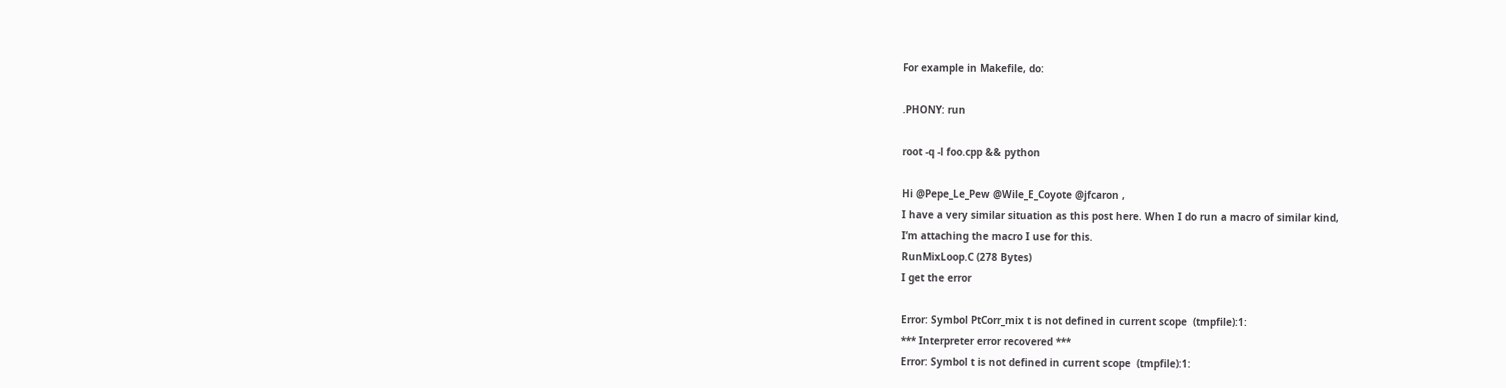For example in Makefile, do:

.PHONY: run

root -q -l foo.cpp && python

Hi @Pepe_Le_Pew @Wile_E_Coyote @jfcaron ,
I have a very similar situation as this post here. When I do run a macro of similar kind,
I’m attaching the macro I use for this.
RunMixLoop.C (278 Bytes)
I get the error

Error: Symbol PtCorr_mix t is not defined in current scope  (tmpfile):1:
*** Interpreter error recovered ***
Error: Symbol t is not defined in current scope  (tmpfile):1: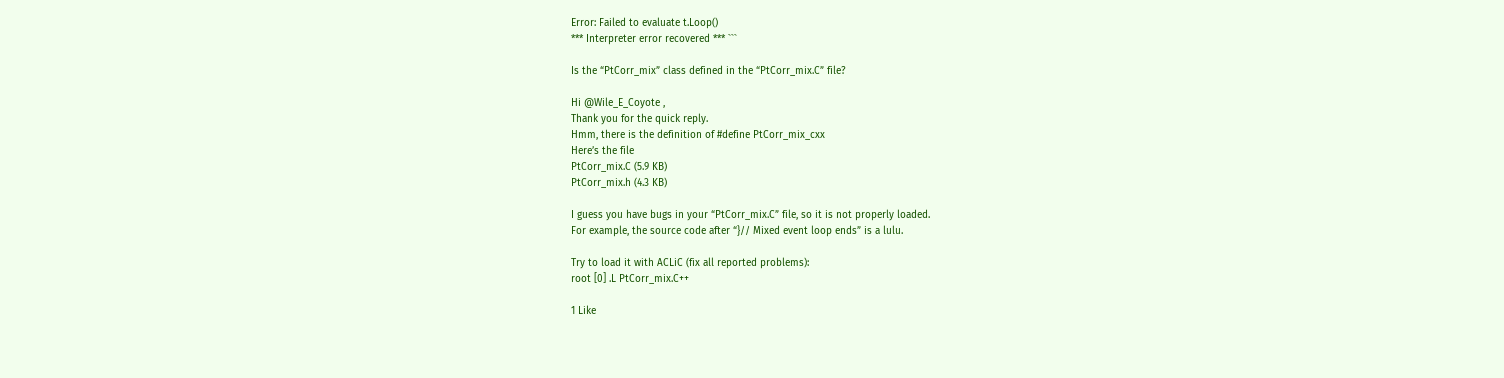Error: Failed to evaluate t.Loop()
*** Interpreter error recovered *** ```

Is the “PtCorr_mix” class defined in the “PtCorr_mix.C” file?

Hi @Wile_E_Coyote ,
Thank you for the quick reply.
Hmm, there is the definition of #define PtCorr_mix_cxx
Here’s the file
PtCorr_mix.C (5.9 KB)
PtCorr_mix.h (4.3 KB)

I guess you have bugs in your “PtCorr_mix.C” file, so it is not properly loaded.
For example, the source code after “}// Mixed event loop ends” is a lulu.

Try to load it with ACLiC (fix all reported problems):
root [0] .L PtCorr_mix.C++

1 Like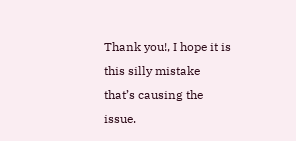Thank you!, I hope it is this silly mistake that’s causing the issue.